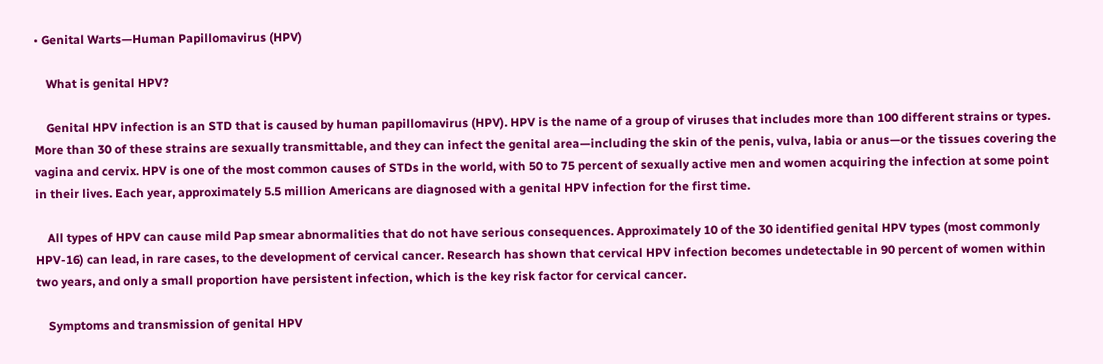• Genital Warts—Human Papillomavirus (HPV)

    What is genital HPV?

    Genital HPV infection is an STD that is caused by human papillomavirus (HPV). HPV is the name of a group of viruses that includes more than 100 different strains or types. More than 30 of these strains are sexually transmittable, and they can infect the genital area—including the skin of the penis, vulva, labia or anus—or the tissues covering the vagina and cervix. HPV is one of the most common causes of STDs in the world, with 50 to 75 percent of sexually active men and women acquiring the infection at some point in their lives. Each year, approximately 5.5 million Americans are diagnosed with a genital HPV infection for the first time.

    All types of HPV can cause mild Pap smear abnormalities that do not have serious consequences. Approximately 10 of the 30 identified genital HPV types (most commonly HPV-16) can lead, in rare cases, to the development of cervical cancer. Research has shown that cervical HPV infection becomes undetectable in 90 percent of women within two years, and only a small proportion have persistent infection, which is the key risk factor for cervical cancer.

    Symptoms and transmission of genital HPV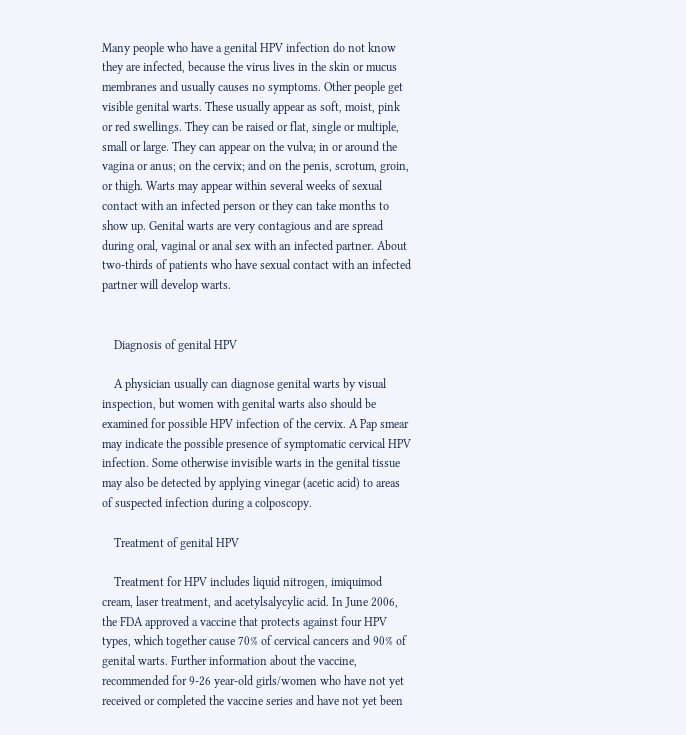Many people who have a genital HPV infection do not know they are infected, because the virus lives in the skin or mucus membranes and usually causes no symptoms. Other people get visible genital warts. These usually appear as soft, moist, pink or red swellings. They can be raised or flat, single or multiple, small or large. They can appear on the vulva; in or around the vagina or anus; on the cervix; and on the penis, scrotum, groin, or thigh. Warts may appear within several weeks of sexual contact with an infected person or they can take months to show up. Genital warts are very contagious and are spread during oral, vaginal or anal sex with an infected partner. About two-thirds of patients who have sexual contact with an infected partner will develop warts.


    Diagnosis of genital HPV

    A physician usually can diagnose genital warts by visual inspection, but women with genital warts also should be examined for possible HPV infection of the cervix. A Pap smear may indicate the possible presence of symptomatic cervical HPV infection. Some otherwise invisible warts in the genital tissue may also be detected by applying vinegar (acetic acid) to areas of suspected infection during a colposcopy.

    Treatment of genital HPV

    Treatment for HPV includes liquid nitrogen, imiquimod cream, laser treatment, and acetylsalycylic acid. In June 2006, the FDA approved a vaccine that protects against four HPV types, which together cause 70% of cervical cancers and 90% of genital warts. Further information about the vaccine, recommended for 9-26 year-old girls/women who have not yet received or completed the vaccine series and have not yet been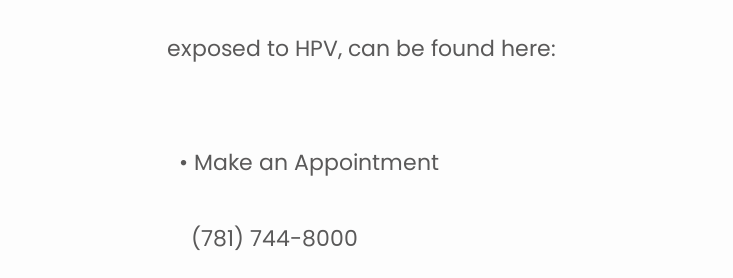exposed to HPV, can be found here:


  • Make an Appointment

    (781) 744-8000